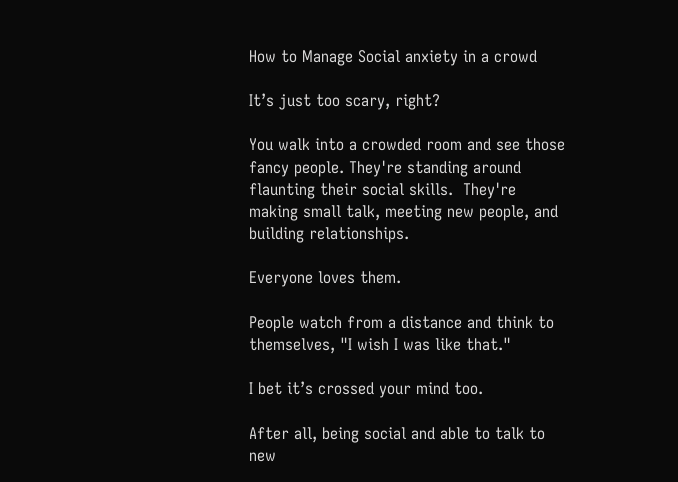How to Manage Social anxiety in a crowd

It’s just too scary, right?

You walk into a crowded room and see those fancy people. They're standing around flaunting their social skills.  They're making small talk, meeting new people, and building relationships.

Everyone loves them.

People watch from a distance and think to themselves, "I wish I was like that."

I bet it’s crossed your mind too.

After all, being social and able to talk to new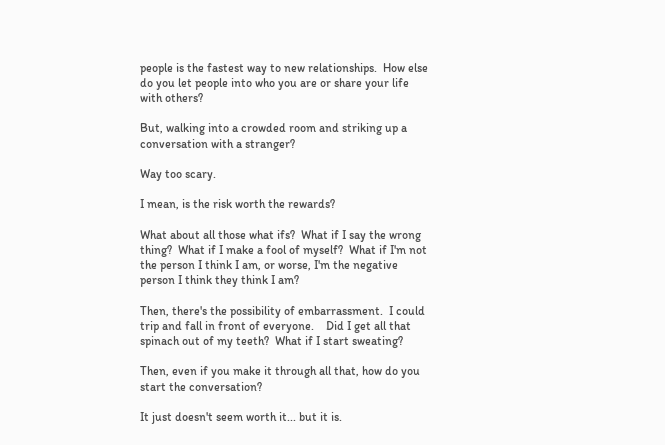people is the fastest way to new relationships.  How else do you let people into who you are or share your life with others?

But, walking into a crowded room and striking up a conversation with a stranger?

Way too scary.

I mean, is the risk worth the rewards?

What about all those what ifs?  What if I say the wrong thing?  What if I make a fool of myself?  What if I'm not the person I think I am, or worse, I'm the negative person I think they think I am?

Then, there's the possibility of embarrassment.  I could trip and fall in front of everyone.    Did I get all that spinach out of my teeth?  What if I start sweating?

Then, even if you make it through all that, how do you start the conversation?

It just doesn't seem worth it... but it is.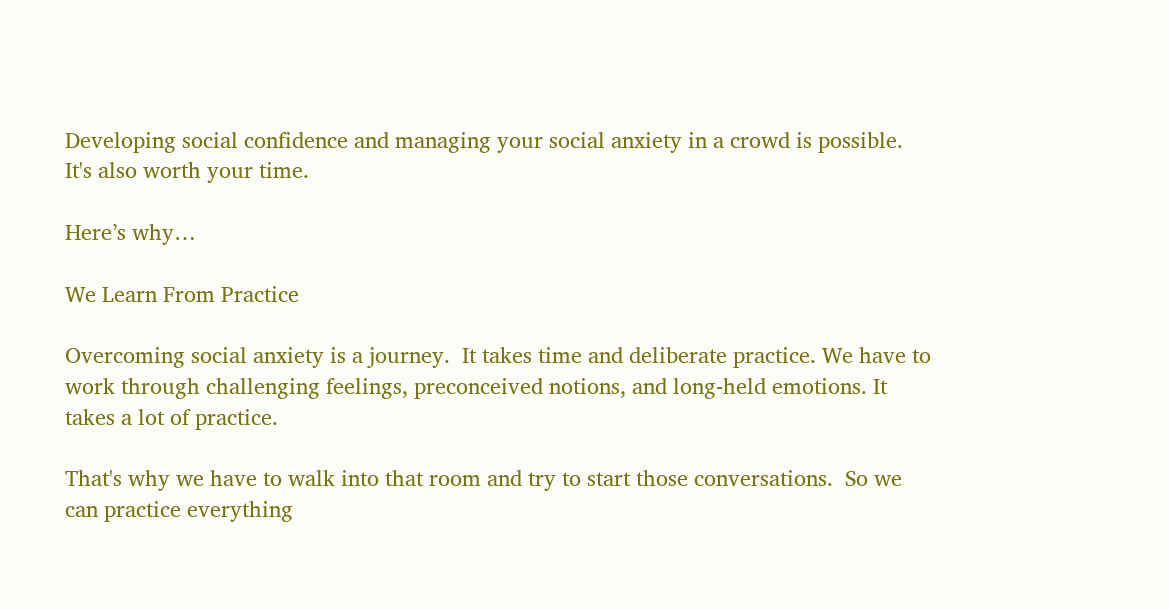Developing social confidence and managing your social anxiety in a crowd is possible. It's also worth your time.

Here’s why…

We Learn From Practice

Overcoming social anxiety is a journey.  It takes time and deliberate practice. We have to work through challenging feelings, preconceived notions, and long-held emotions. It takes a lot of practice.

That's why we have to walk into that room and try to start those conversations.  So we can practice everything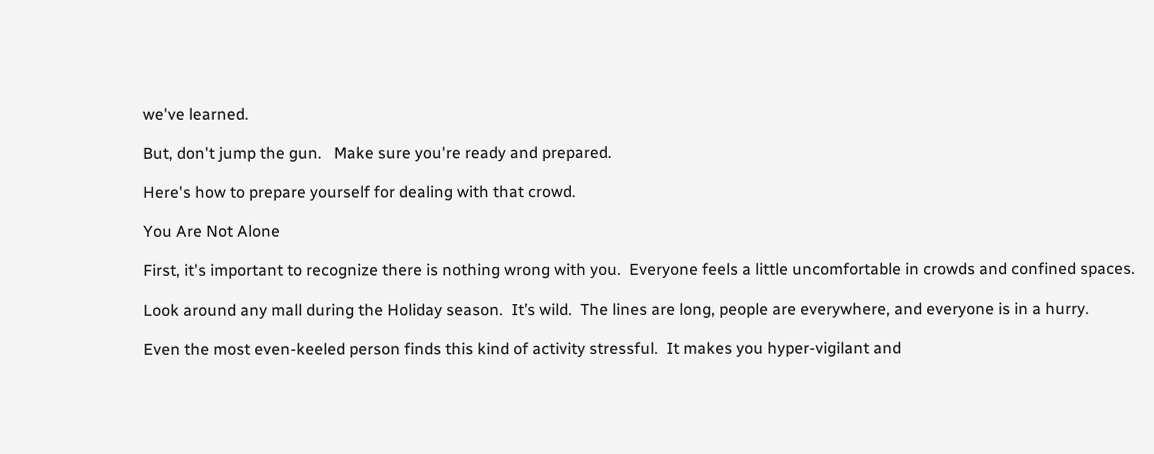we've learned.

But, don't jump the gun.   Make sure you're ready and prepared.

Here's how to prepare yourself for dealing with that crowd.

You Are Not Alone

First, it's important to recognize there is nothing wrong with you.  Everyone feels a little uncomfortable in crowds and confined spaces.

Look around any mall during the Holiday season.  It’s wild.  The lines are long, people are everywhere, and everyone is in a hurry.

Even the most even-keeled person finds this kind of activity stressful.  It makes you hyper-vigilant and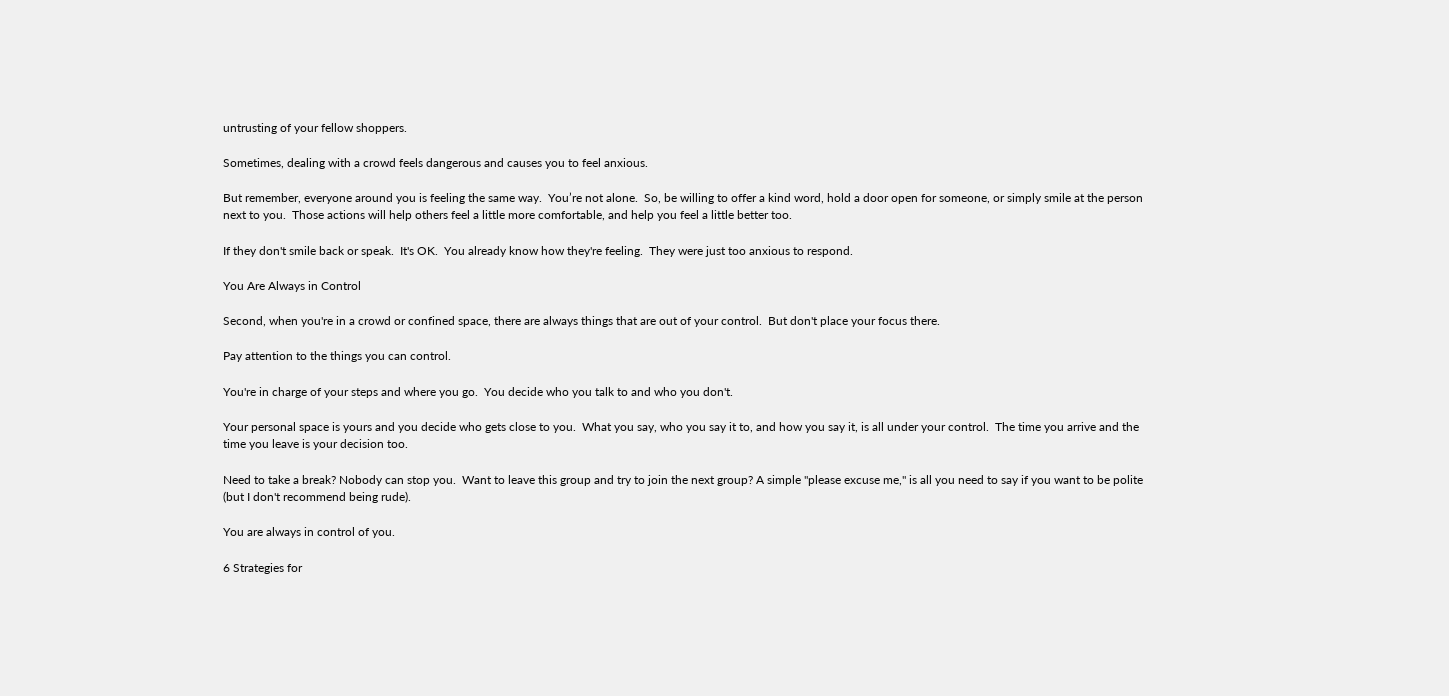untrusting of your fellow shoppers.

Sometimes, dealing with a crowd feels dangerous and causes you to feel anxious.

But remember, everyone around you is feeling the same way.  You’re not alone.  So, be willing to offer a kind word, hold a door open for someone, or simply smile at the person next to you.  Those actions will help others feel a little more comfortable, and help you feel a little better too.

If they don't smile back or speak.  It's OK.  You already know how they're feeling.  They were just too anxious to respond.

You Are Always in Control

Second, when you're in a crowd or confined space, there are always things that are out of your control.  But don't place your focus there.

Pay attention to the things you can control.

You're in charge of your steps and where you go.  You decide who you talk to and who you don't.

Your personal space is yours and you decide who gets close to you.  What you say, who you say it to, and how you say it, is all under your control.  The time you arrive and the time you leave is your decision too.

Need to take a break? Nobody can stop you.  Want to leave this group and try to join the next group? A simple "please excuse me," is all you need to say if you want to be polite (but I don't recommend being rude).

You are always in control of you.

6 Strategies for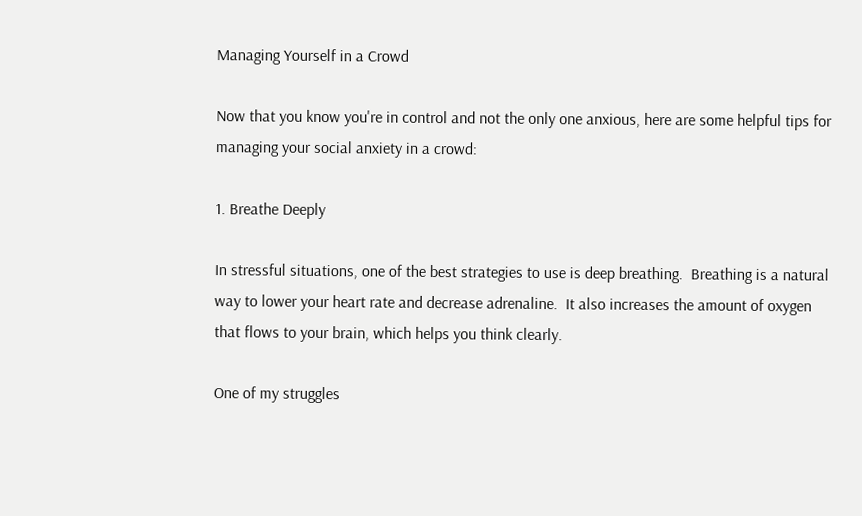Managing Yourself in a Crowd

Now that you know you're in control and not the only one anxious, here are some helpful tips for managing your social anxiety in a crowd:

1. Breathe Deeply

In stressful situations, one of the best strategies to use is deep breathing.  Breathing is a natural way to lower your heart rate and decrease adrenaline.  It also increases the amount of oxygen that flows to your brain, which helps you think clearly.

One of my struggles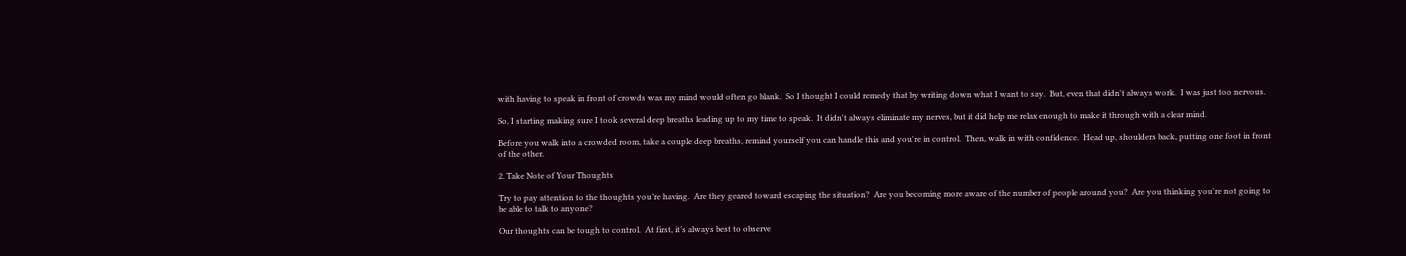with having to speak in front of crowds was my mind would often go blank.  So I thought I could remedy that by writing down what I want to say.  But, even that didn't always work.  I was just too nervous.

So, I starting making sure I took several deep breaths leading up to my time to speak.  It didn't always eliminate my nerves, but it did help me relax enough to make it through with a clear mind.

Before you walk into a crowded room, take a couple deep breaths, remind yourself you can handle this and you're in control.  Then, walk in with confidence.  Head up, shoulders back, putting one foot in front of the other.

2. Take Note of Your Thoughts

Try to pay attention to the thoughts you’re having.  Are they geared toward escaping the situation?  Are you becoming more aware of the number of people around you?  Are you thinking you're not going to be able to talk to anyone?

Our thoughts can be tough to control.  At first, it’s always best to observe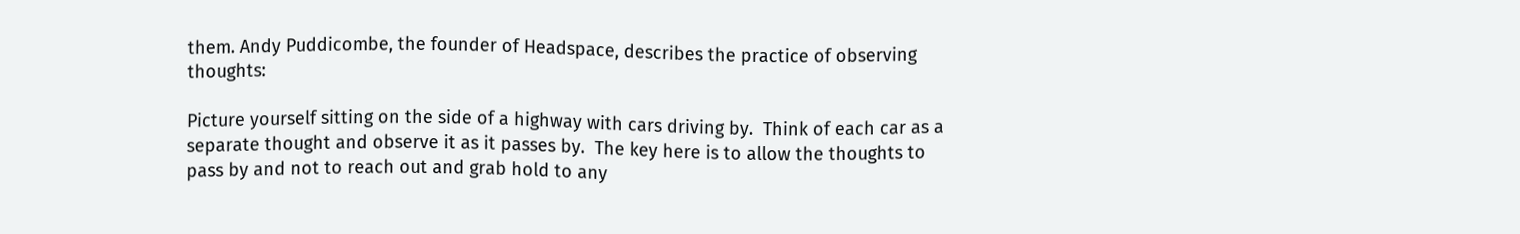them. Andy Puddicombe, the founder of Headspace, describes the practice of observing thoughts:

Picture yourself sitting on the side of a highway with cars driving by.  Think of each car as a separate thought and observe it as it passes by.  The key here is to allow the thoughts to pass by and not to reach out and grab hold to any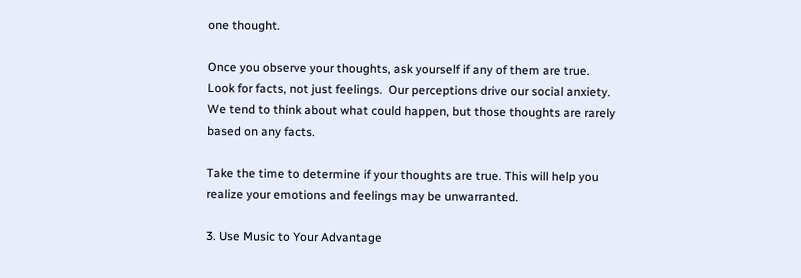one thought.

Once you observe your thoughts, ask yourself if any of them are true. Look for facts, not just feelings.  Our perceptions drive our social anxiety. We tend to think about what could happen, but those thoughts are rarely based on any facts.

Take the time to determine if your thoughts are true. This will help you realize your emotions and feelings may be unwarranted.

3. Use Music to Your Advantage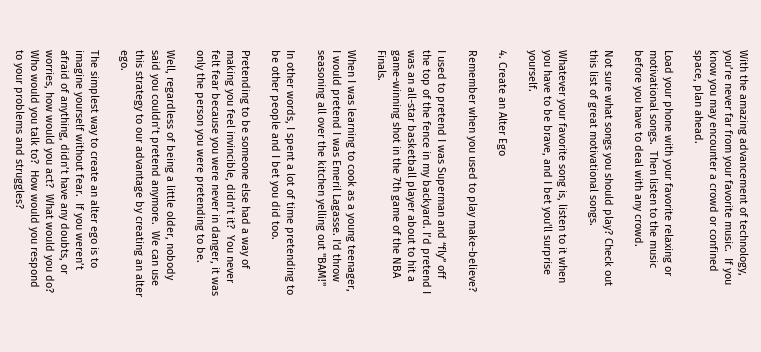With the amazing advancement of technology, you’re never far from your favorite music.  If you know you may encounter a crowd or confined space, plan ahead.

Load your phone with your favorite relaxing or motivational songs.  Then listen to the music before you have to deal with any crowd.

Not sure what songs you should play? Check out this list of great motivational songs.

Whatever your favorite song is, listen to it when you have to be brave, and I bet you'll surprise yourself.

4. Create an Alter Ego

Remember when you used to play make-believe?

I used to pretend I was Superman and “fly” off the top of the fence in my backyard. I’d pretend I was an all-star basketball player about to hit a game-winning shot in the 7th game of the NBA Finals.

When I was learning to cook as a young teenager, I would pretend I was Emeril Lagasse. I'd throw seasoning all over the kitchen yelling out "BAM!"

In other words, I spent a lot of time pretending to be other people and I bet you did too.

Pretending to be someone else had a way of making you feel invincible, didn’t it?  You never felt fear because you were never in danger, it was only the person you were pretending to be.

Well, regardless of being a little older, nobody said you couldn’t pretend anymore.  We can use this strategy to our advantage by creating an alter ego.

The simplest way to create an alter ego is to imagine yourself without fear.  If you weren’t afraid of anything, didn’t have any doubts, or worries, how would you act?  What would you do? Who would you talk to?  How would you respond to your problems and struggles?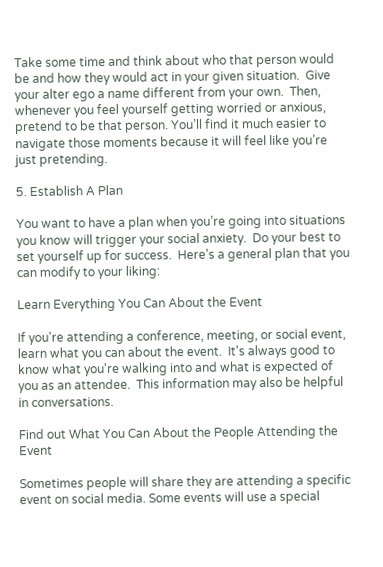Take some time and think about who that person would be and how they would act in your given situation.  Give your alter ego a name different from your own.  Then, whenever you feel yourself getting worried or anxious, pretend to be that person. You’ll find it much easier to navigate those moments because it will feel like you’re just pretending.

5. Establish A Plan

You want to have a plan when you’re going into situations you know will trigger your social anxiety.  Do your best to set yourself up for success.  Here's a general plan that you can modify to your liking:

Learn Everything You Can About the Event

If you're attending a conference, meeting, or social event, learn what you can about the event.  It's always good to know what you're walking into and what is expected of you as an attendee.  This information may also be helpful in conversations.

Find out What You Can About the People Attending the Event

Sometimes people will share they are attending a specific event on social media. Some events will use a special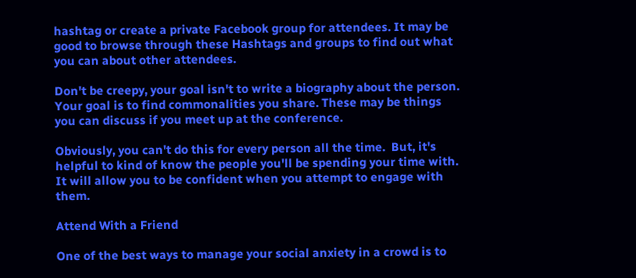hashtag or create a private Facebook group for attendees. It may be good to browse through these Hashtags and groups to find out what you can about other attendees.

Don't be creepy, your goal isn't to write a biography about the person.  Your goal is to find commonalities you share. These may be things you can discuss if you meet up at the conference.

Obviously, you can't do this for every person all the time.  But, it's helpful to kind of know the people you'll be spending your time with.  It will allow you to be confident when you attempt to engage with them.

Attend With a Friend

One of the best ways to manage your social anxiety in a crowd is to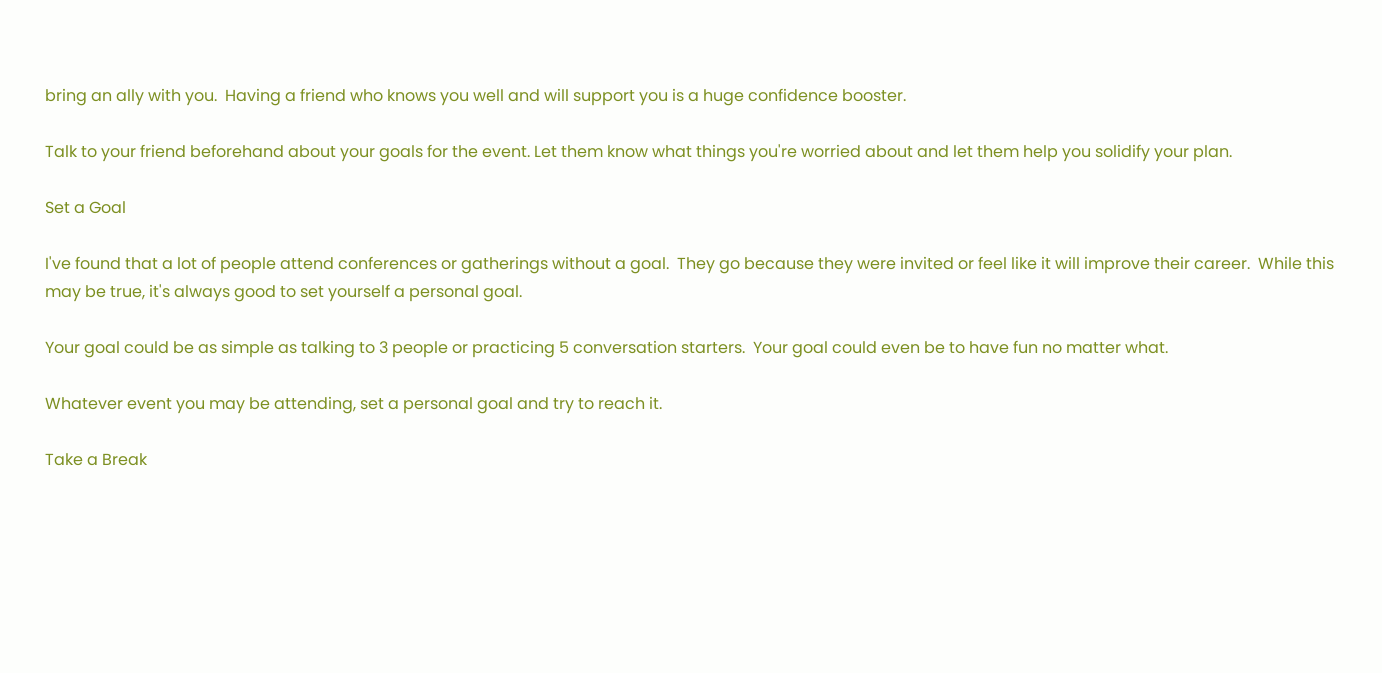bring an ally with you.  Having a friend who knows you well and will support you is a huge confidence booster.

Talk to your friend beforehand about your goals for the event. Let them know what things you're worried about and let them help you solidify your plan.

Set a Goal

I've found that a lot of people attend conferences or gatherings without a goal.  They go because they were invited or feel like it will improve their career.  While this may be true, it's always good to set yourself a personal goal.

Your goal could be as simple as talking to 3 people or practicing 5 conversation starters.  Your goal could even be to have fun no matter what.

Whatever event you may be attending, set a personal goal and try to reach it.

Take a Break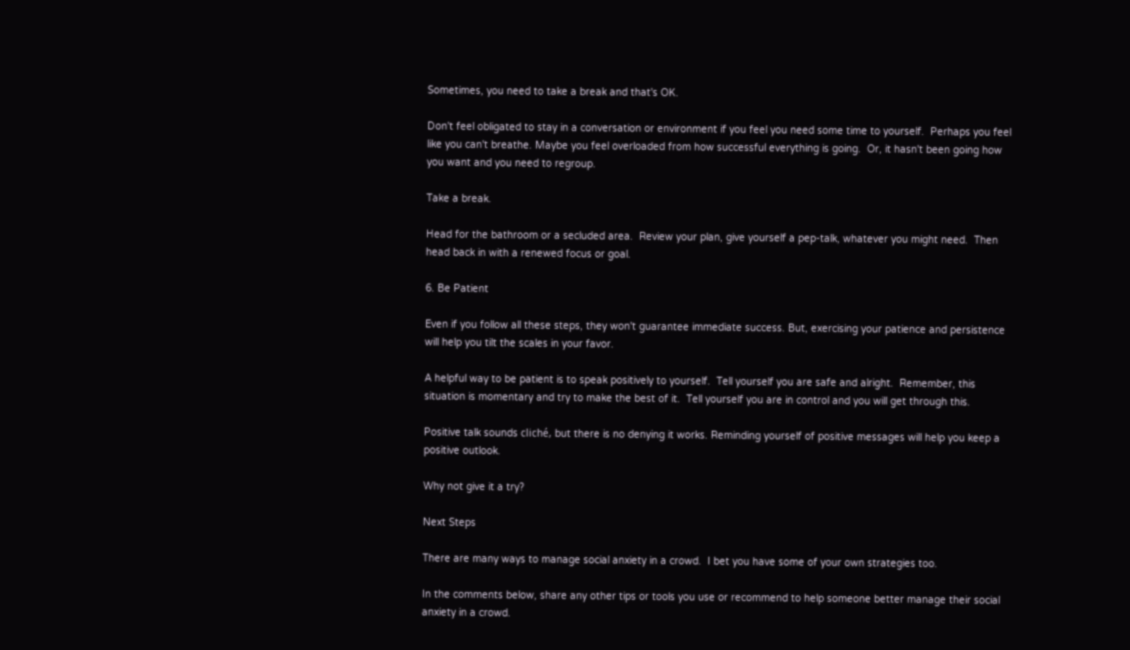Sometimes, you need to take a break and that's OK.

Don't feel obligated to stay in a conversation or environment if you feel you need some time to yourself.  Perhaps you feel like you can't breathe. Maybe you feel overloaded from how successful everything is going.  Or, it hasn't been going how you want and you need to regroup.

Take a break.

Head for the bathroom or a secluded area.  Review your plan, give yourself a pep-talk, whatever you might need.  Then head back in with a renewed focus or goal.

6. Be Patient

Even if you follow all these steps, they won't guarantee immediate success. But, exercising your patience and persistence will help you tilt the scales in your favor.

A helpful way to be patient is to speak positively to yourself.  Tell yourself you are safe and alright.  Remember, this situation is momentary and try to make the best of it.  Tell yourself you are in control and you will get through this.

Positive talk sounds cliché, but there is no denying it works. Reminding yourself of positive messages will help you keep a positive outlook.

Why not give it a try?

Next Steps

There are many ways to manage social anxiety in a crowd.  I bet you have some of your own strategies too.

In the comments below, share any other tips or tools you use or recommend to help someone better manage their social anxiety in a crowd.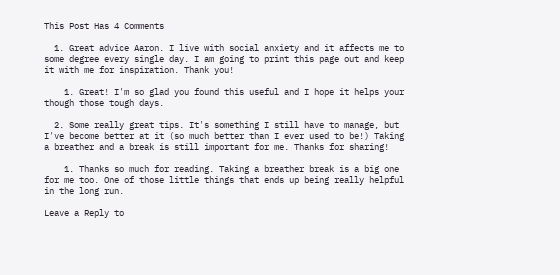This Post Has 4 Comments

  1. Great advice Aaron. I live with social anxiety and it affects me to some degree every single day. I am going to print this page out and keep it with me for inspiration. Thank you!

    1. Great! I'm so glad you found this useful and I hope it helps your though those tough days.

  2. Some really great tips. It's something I still have to manage, but I've become better at it (so much better than I ever used to be!) Taking a breather and a break is still important for me. Thanks for sharing!

    1. Thanks so much for reading. Taking a breather break is a big one for me too. One of those little things that ends up being really helpful in the long run.

Leave a Reply to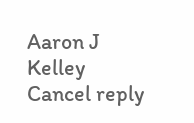Aaron J Kelley Cancel reply